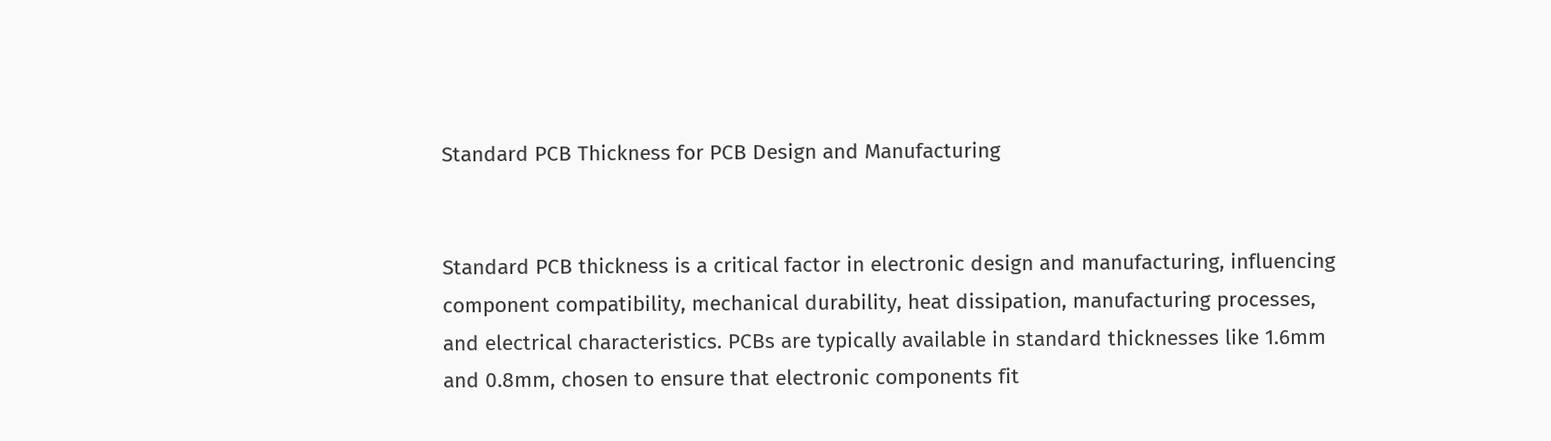Standard PCB Thickness for PCB Design and Manufacturing


Standard PCB thickness is a critical factor in electronic design and manufacturing, influencing component compatibility, mechanical durability, heat dissipation, manufacturing processes, and electrical characteristics. PCBs are typically available in standard thicknesses like 1.6mm and 0.8mm, chosen to ensure that electronic components fit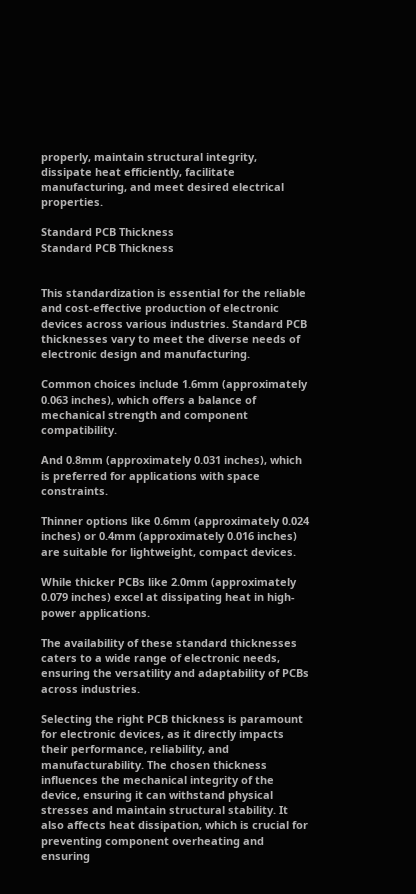properly, maintain structural integrity, dissipate heat efficiently, facilitate manufacturing, and meet desired electrical properties.

Standard PCB Thickness
Standard PCB Thickness


This standardization is essential for the reliable and cost-effective production of electronic devices across various industries. Standard PCB thicknesses vary to meet the diverse needs of electronic design and manufacturing.

Common choices include 1.6mm (approximately 0.063 inches), which offers a balance of mechanical strength and component compatibility.

And 0.8mm (approximately 0.031 inches), which is preferred for applications with space constraints.

Thinner options like 0.6mm (approximately 0.024 inches) or 0.4mm (approximately 0.016 inches) are suitable for lightweight, compact devices.

While thicker PCBs like 2.0mm (approximately 0.079 inches) excel at dissipating heat in high-power applications.

The availability of these standard thicknesses caters to a wide range of electronic needs, ensuring the versatility and adaptability of PCBs across industries.

Selecting the right PCB thickness is paramount for electronic devices, as it directly impacts their performance, reliability, and manufacturability. The chosen thickness influences the mechanical integrity of the device, ensuring it can withstand physical stresses and maintain structural stability. It also affects heat dissipation, which is crucial for preventing component overheating and ensuring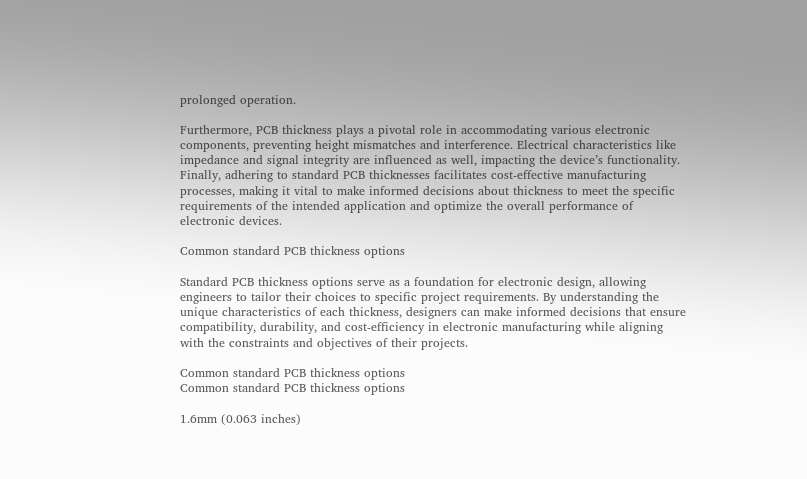prolonged operation.

Furthermore, PCB thickness plays a pivotal role in accommodating various electronic components, preventing height mismatches and interference. Electrical characteristics like impedance and signal integrity are influenced as well, impacting the device’s functionality. Finally, adhering to standard PCB thicknesses facilitates cost-effective manufacturing processes, making it vital to make informed decisions about thickness to meet the specific requirements of the intended application and optimize the overall performance of electronic devices.

Common standard PCB thickness options

Standard PCB thickness options serve as a foundation for electronic design, allowing engineers to tailor their choices to specific project requirements. By understanding the unique characteristics of each thickness, designers can make informed decisions that ensure compatibility, durability, and cost-efficiency in electronic manufacturing while aligning with the constraints and objectives of their projects.

Common standard PCB thickness options
Common standard PCB thickness options

1.6mm (0.063 inches)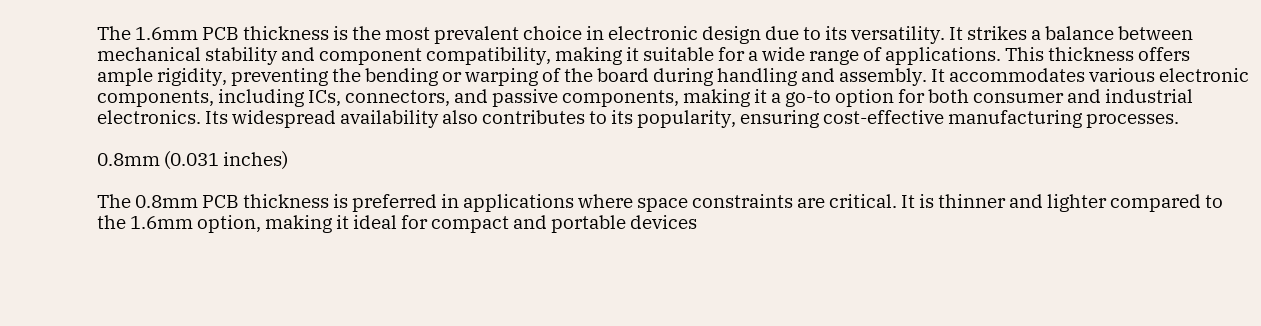The 1.6mm PCB thickness is the most prevalent choice in electronic design due to its versatility. It strikes a balance between mechanical stability and component compatibility, making it suitable for a wide range of applications. This thickness offers ample rigidity, preventing the bending or warping of the board during handling and assembly. It accommodates various electronic components, including ICs, connectors, and passive components, making it a go-to option for both consumer and industrial electronics. Its widespread availability also contributes to its popularity, ensuring cost-effective manufacturing processes.

0.8mm (0.031 inches)

The 0.8mm PCB thickness is preferred in applications where space constraints are critical. It is thinner and lighter compared to the 1.6mm option, making it ideal for compact and portable devices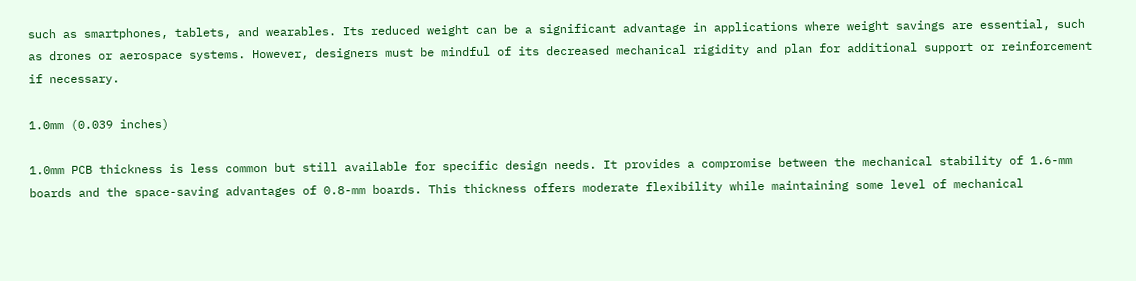such as smartphones, tablets, and wearables. Its reduced weight can be a significant advantage in applications where weight savings are essential, such as drones or aerospace systems. However, designers must be mindful of its decreased mechanical rigidity and plan for additional support or reinforcement if necessary.

1.0mm (0.039 inches)

1.0mm PCB thickness is less common but still available for specific design needs. It provides a compromise between the mechanical stability of 1.6-mm boards and the space-saving advantages of 0.8-mm boards. This thickness offers moderate flexibility while maintaining some level of mechanical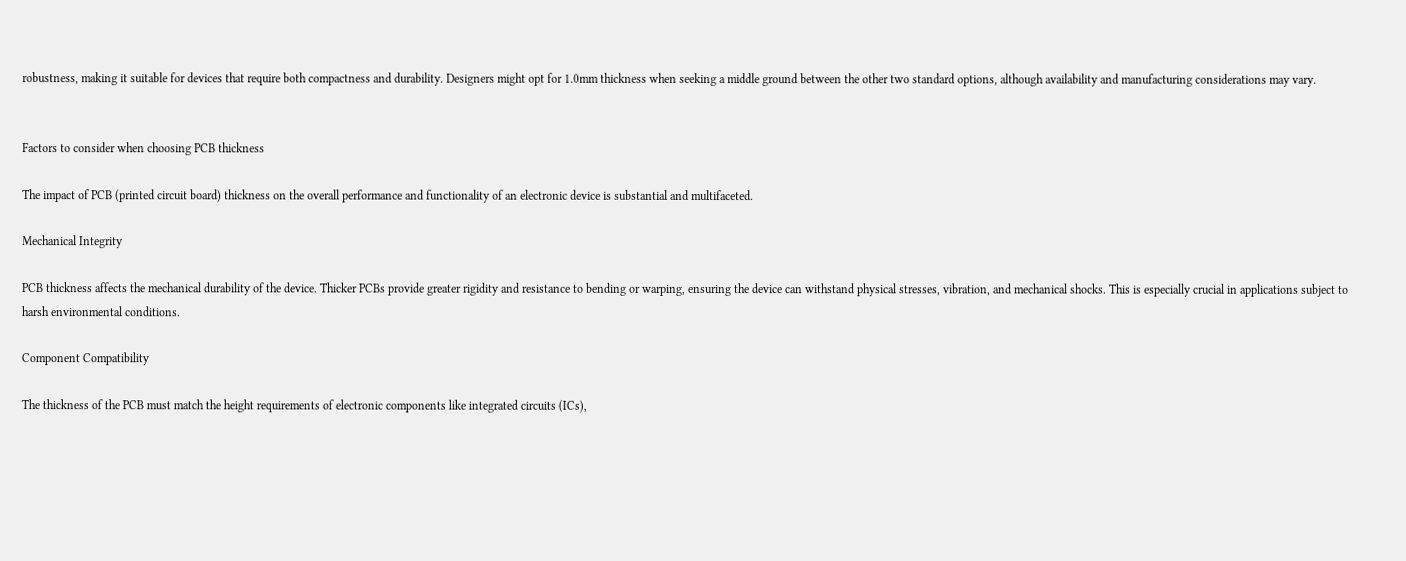robustness, making it suitable for devices that require both compactness and durability. Designers might opt for 1.0mm thickness when seeking a middle ground between the other two standard options, although availability and manufacturing considerations may vary.


Factors to consider when choosing PCB thickness

The impact of PCB (printed circuit board) thickness on the overall performance and functionality of an electronic device is substantial and multifaceted.

Mechanical Integrity

PCB thickness affects the mechanical durability of the device. Thicker PCBs provide greater rigidity and resistance to bending or warping, ensuring the device can withstand physical stresses, vibration, and mechanical shocks. This is especially crucial in applications subject to harsh environmental conditions.

Component Compatibility

The thickness of the PCB must match the height requirements of electronic components like integrated circuits (ICs),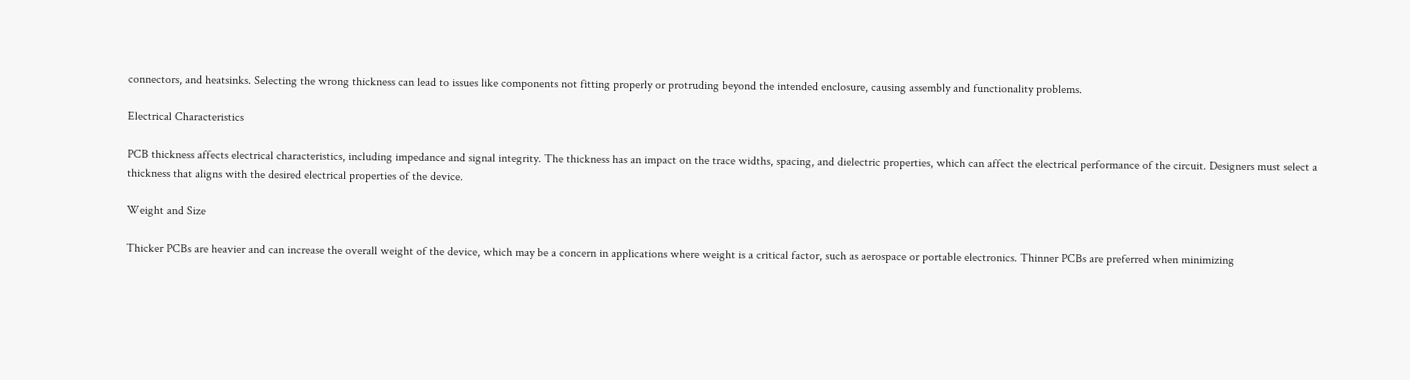connectors, and heatsinks. Selecting the wrong thickness can lead to issues like components not fitting properly or protruding beyond the intended enclosure, causing assembly and functionality problems.

Electrical Characteristics

PCB thickness affects electrical characteristics, including impedance and signal integrity. The thickness has an impact on the trace widths, spacing, and dielectric properties, which can affect the electrical performance of the circuit. Designers must select a thickness that aligns with the desired electrical properties of the device.

Weight and Size

Thicker PCBs are heavier and can increase the overall weight of the device, which may be a concern in applications where weight is a critical factor, such as aerospace or portable electronics. Thinner PCBs are preferred when minimizing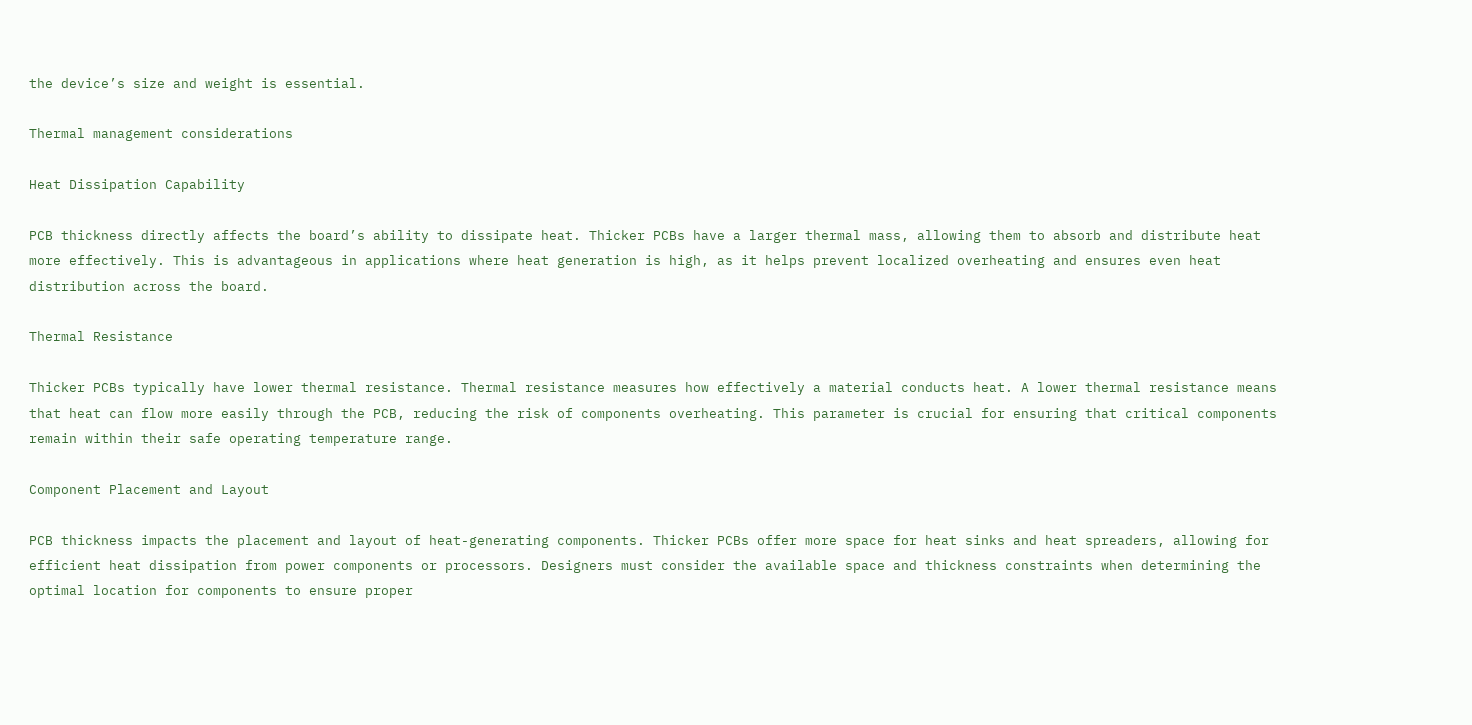the device’s size and weight is essential.

Thermal management considerations

Heat Dissipation Capability

PCB thickness directly affects the board’s ability to dissipate heat. Thicker PCBs have a larger thermal mass, allowing them to absorb and distribute heat more effectively. This is advantageous in applications where heat generation is high, as it helps prevent localized overheating and ensures even heat distribution across the board.

Thermal Resistance

Thicker PCBs typically have lower thermal resistance. Thermal resistance measures how effectively a material conducts heat. A lower thermal resistance means that heat can flow more easily through the PCB, reducing the risk of components overheating. This parameter is crucial for ensuring that critical components remain within their safe operating temperature range.

Component Placement and Layout

PCB thickness impacts the placement and layout of heat-generating components. Thicker PCBs offer more space for heat sinks and heat spreaders, allowing for efficient heat dissipation from power components or processors. Designers must consider the available space and thickness constraints when determining the optimal location for components to ensure proper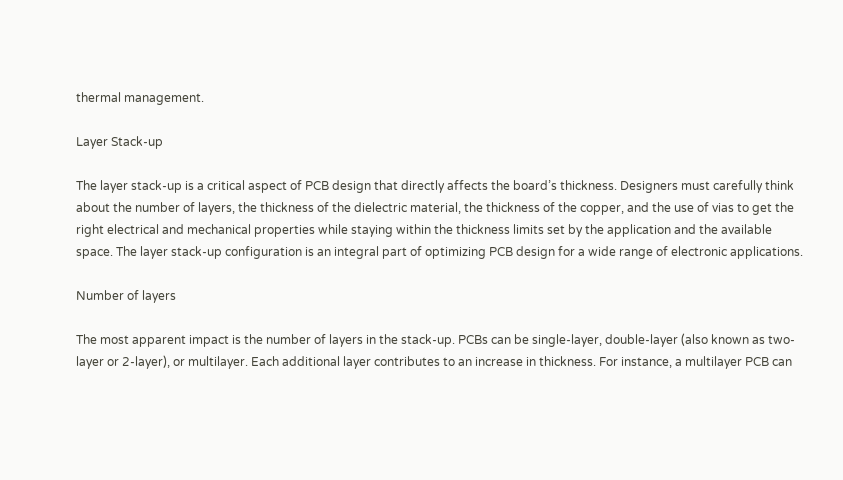thermal management.

Layer Stack-up

The layer stack-up is a critical aspect of PCB design that directly affects the board’s thickness. Designers must carefully think about the number of layers, the thickness of the dielectric material, the thickness of the copper, and the use of vias to get the right electrical and mechanical properties while staying within the thickness limits set by the application and the available space. The layer stack-up configuration is an integral part of optimizing PCB design for a wide range of electronic applications.

Number of layers

The most apparent impact is the number of layers in the stack-up. PCBs can be single-layer, double-layer (also known as two-layer or 2-layer), or multilayer. Each additional layer contributes to an increase in thickness. For instance, a multilayer PCB can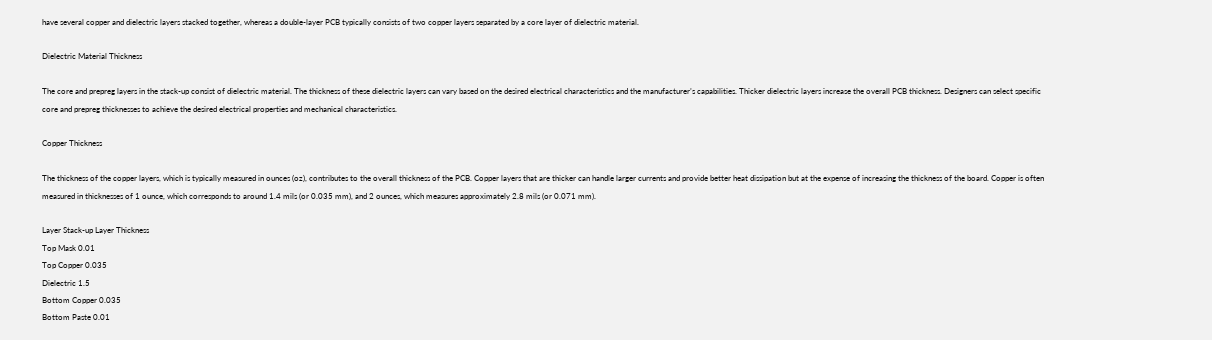have several copper and dielectric layers stacked together, whereas a double-layer PCB typically consists of two copper layers separated by a core layer of dielectric material.

Dielectric Material Thickness

The core and prepreg layers in the stack-up consist of dielectric material. The thickness of these dielectric layers can vary based on the desired electrical characteristics and the manufacturer’s capabilities. Thicker dielectric layers increase the overall PCB thickness. Designers can select specific core and prepreg thicknesses to achieve the desired electrical properties and mechanical characteristics.

Copper Thickness

The thickness of the copper layers, which is typically measured in ounces (oz), contributes to the overall thickness of the PCB. Copper layers that are thicker can handle larger currents and provide better heat dissipation but at the expense of increasing the thickness of the board. Copper is often measured in thicknesses of 1 ounce, which corresponds to around 1.4 mils (or 0.035 mm), and 2 ounces, which measures approximately 2.8 mils (or 0.071 mm).

Layer Stack-up Layer Thickness
Top Mask 0.01
Top Copper 0.035
Dielectric 1.5
Bottom Copper 0.035
Bottom Paste 0.01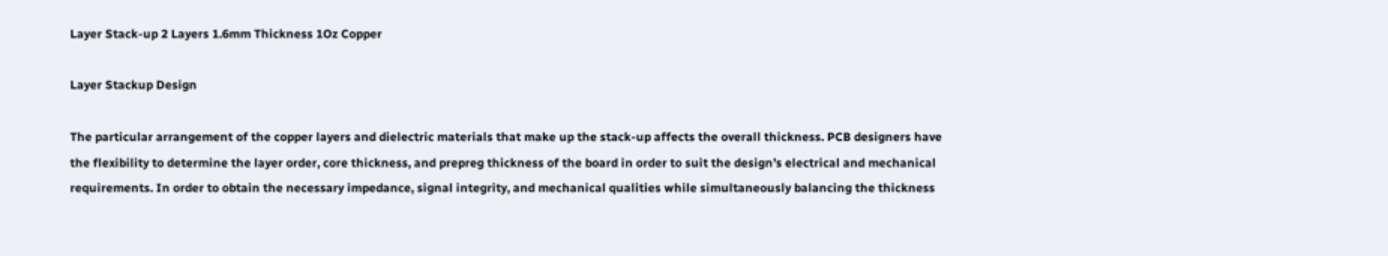Layer Stack-up 2 Layers 1.6mm Thickness 1Oz Copper

Layer Stackup Design

The particular arrangement of the copper layers and dielectric materials that make up the stack-up affects the overall thickness. PCB designers have the flexibility to determine the layer order, core thickness, and prepreg thickness of the board in order to suit the design’s electrical and mechanical requirements. In order to obtain the necessary impedance, signal integrity, and mechanical qualities while simultaneously balancing the thickness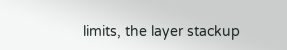limits, the layer stackup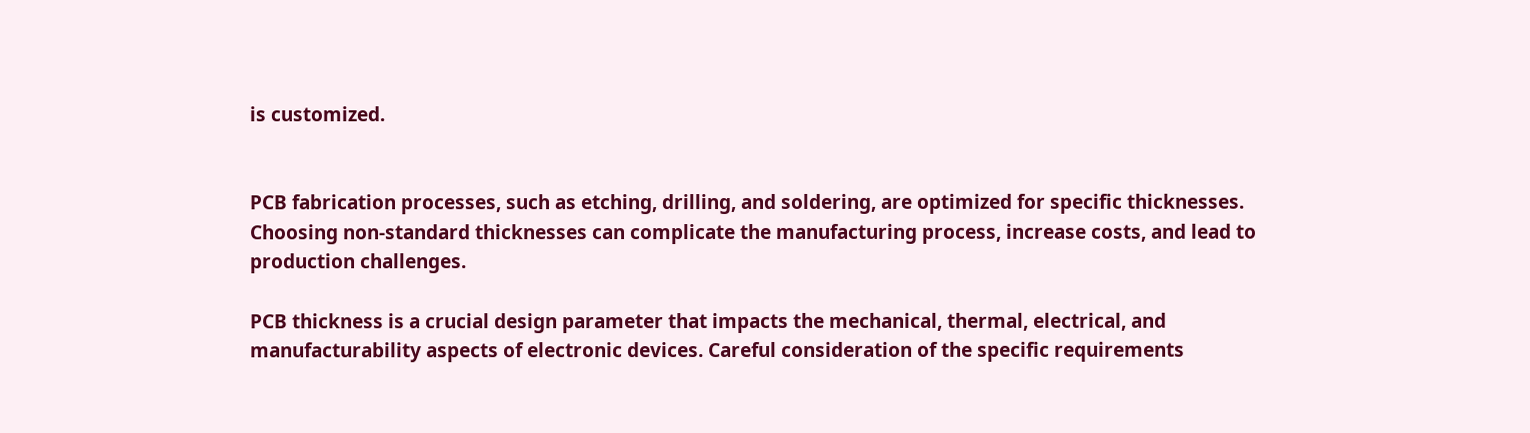is customized.


PCB fabrication processes, such as etching, drilling, and soldering, are optimized for specific thicknesses. Choosing non-standard thicknesses can complicate the manufacturing process, increase costs, and lead to production challenges.

PCB thickness is a crucial design parameter that impacts the mechanical, thermal, electrical, and manufacturability aspects of electronic devices. Careful consideration of the specific requirements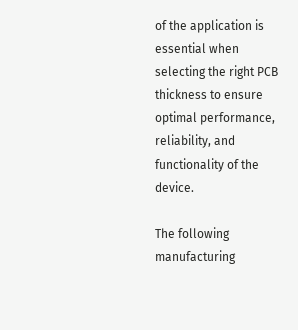of the application is essential when selecting the right PCB thickness to ensure optimal performance, reliability, and functionality of the device.

The following manufacturing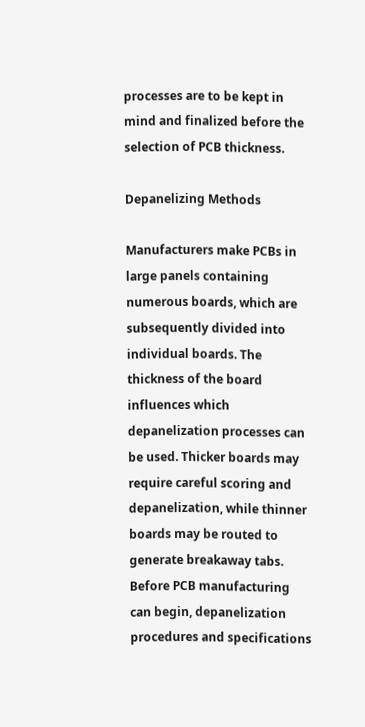processes are to be kept in mind and finalized before the selection of PCB thickness.

Depanelizing Methods

Manufacturers make PCBs in large panels containing numerous boards, which are subsequently divided into individual boards. The thickness of the board influences which depanelization processes can be used. Thicker boards may require careful scoring and depanelization, while thinner boards may be routed to generate breakaway tabs. Before PCB manufacturing can begin, depanelization procedures and specifications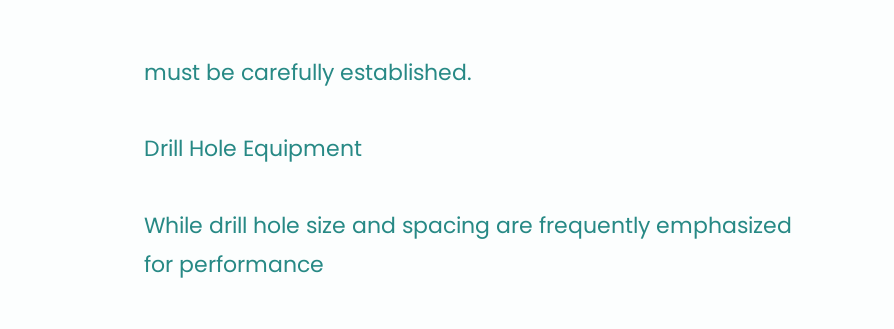must be carefully established.

Drill Hole Equipment

While drill hole size and spacing are frequently emphasized for performance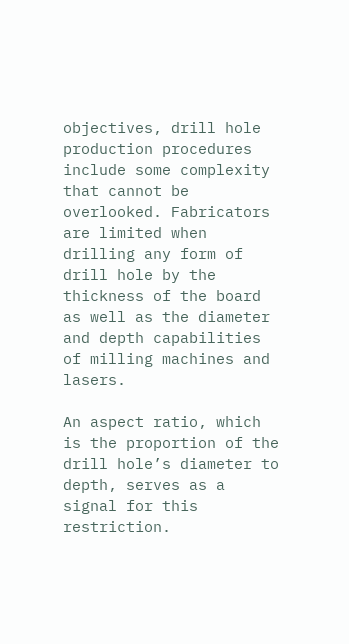objectives, drill hole production procedures include some complexity that cannot be overlooked. Fabricators are limited when drilling any form of drill hole by the thickness of the board as well as the diameter and depth capabilities of milling machines and lasers.

An aspect ratio, which is the proportion of the drill hole’s diameter to depth, serves as a signal for this restriction.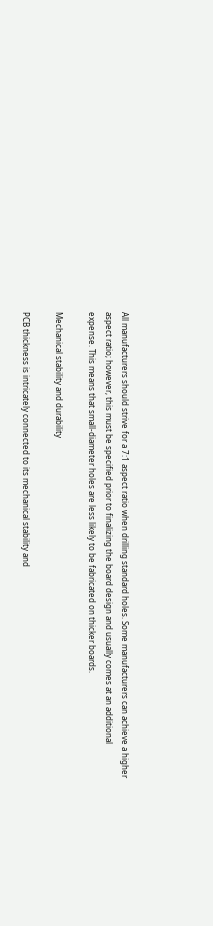All manufacturers should strive for a 7:1 aspect ratio when drilling standard holes. Some manufacturers can achieve a higher aspect ratio; however, this must be specified prior to finalizing the board design and usually comes at an additional expense. This means that small-diameter holes are less likely to be fabricated on thicker boards.

Mechanical stability and durability

PCB thickness is intricately connected to its mechanical stability and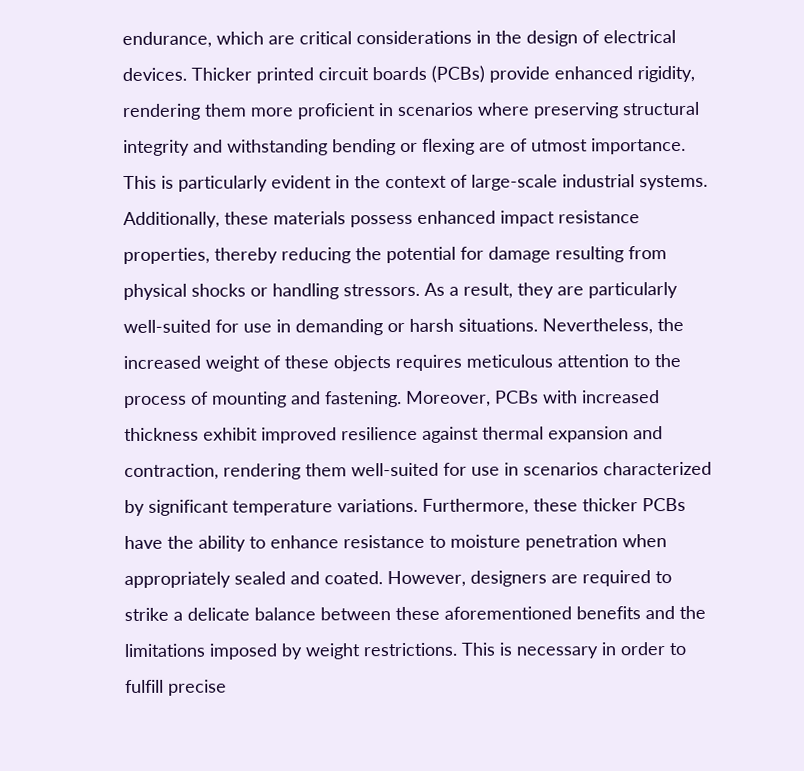endurance, which are critical considerations in the design of electrical devices. Thicker printed circuit boards (PCBs) provide enhanced rigidity, rendering them more proficient in scenarios where preserving structural integrity and withstanding bending or flexing are of utmost importance. This is particularly evident in the context of large-scale industrial systems. Additionally, these materials possess enhanced impact resistance properties, thereby reducing the potential for damage resulting from physical shocks or handling stressors. As a result, they are particularly well-suited for use in demanding or harsh situations. Nevertheless, the increased weight of these objects requires meticulous attention to the process of mounting and fastening. Moreover, PCBs with increased thickness exhibit improved resilience against thermal expansion and contraction, rendering them well-suited for use in scenarios characterized by significant temperature variations. Furthermore, these thicker PCBs have the ability to enhance resistance to moisture penetration when appropriately sealed and coated. However, designers are required to strike a delicate balance between these aforementioned benefits and the limitations imposed by weight restrictions. This is necessary in order to fulfill precise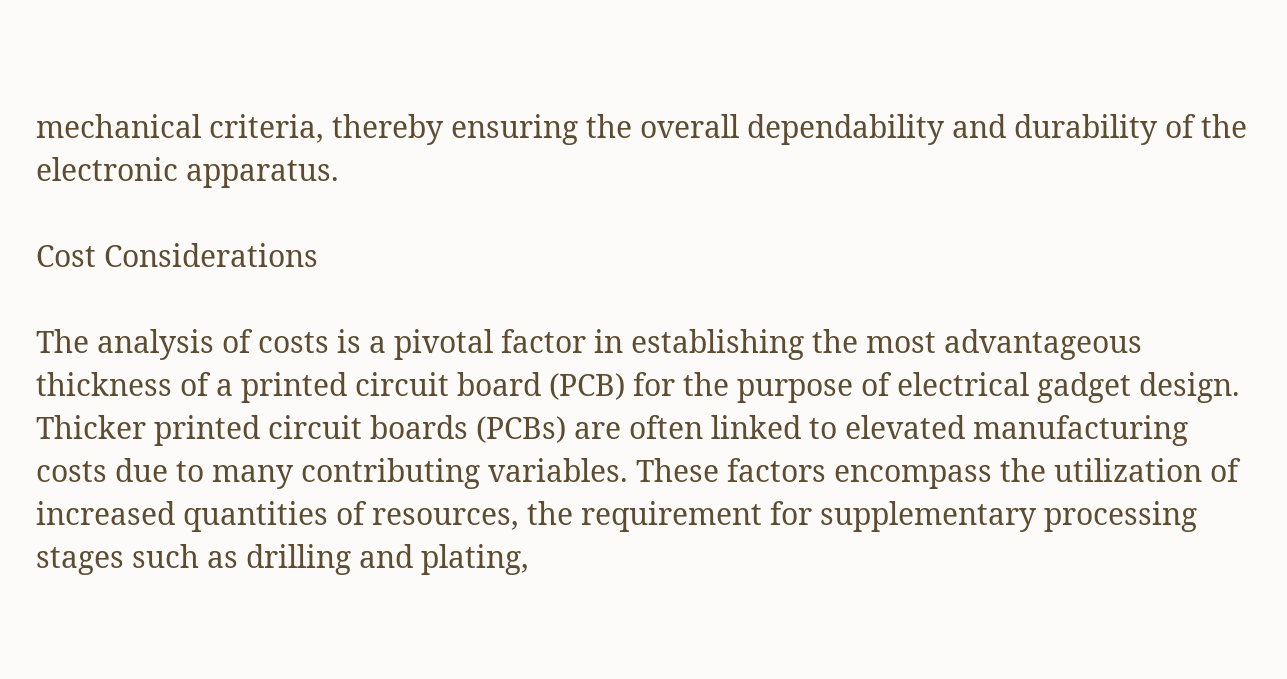mechanical criteria, thereby ensuring the overall dependability and durability of the electronic apparatus.

Cost Considerations

The analysis of costs is a pivotal factor in establishing the most advantageous thickness of a printed circuit board (PCB) for the purpose of electrical gadget design. Thicker printed circuit boards (PCBs) are often linked to elevated manufacturing costs due to many contributing variables. These factors encompass the utilization of increased quantities of resources, the requirement for supplementary processing stages such as drilling and plating,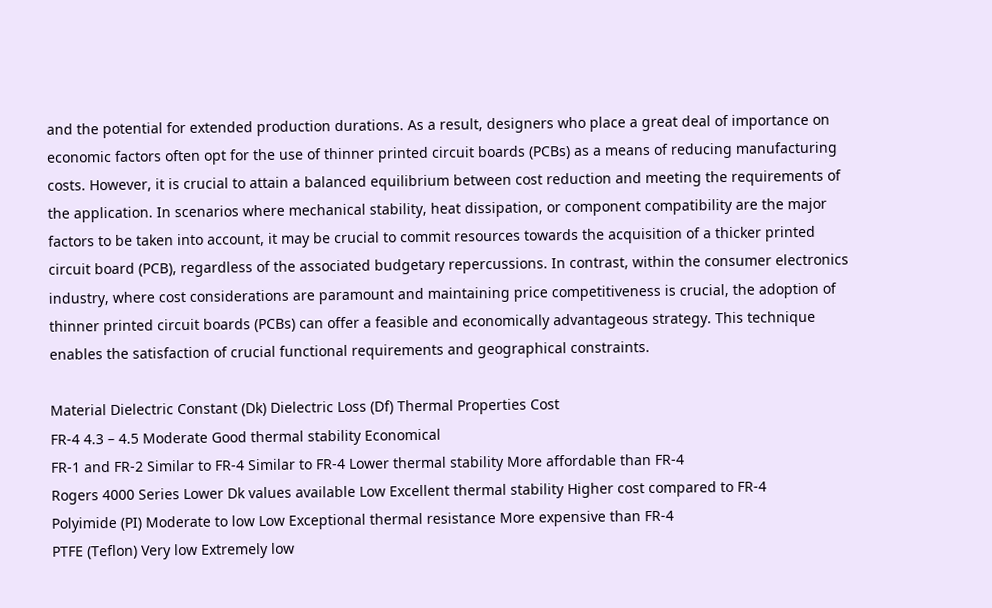and the potential for extended production durations. As a result, designers who place a great deal of importance on economic factors often opt for the use of thinner printed circuit boards (PCBs) as a means of reducing manufacturing costs. However, it is crucial to attain a balanced equilibrium between cost reduction and meeting the requirements of the application. In scenarios where mechanical stability, heat dissipation, or component compatibility are the major factors to be taken into account, it may be crucial to commit resources towards the acquisition of a thicker printed circuit board (PCB), regardless of the associated budgetary repercussions. In contrast, within the consumer electronics industry, where cost considerations are paramount and maintaining price competitiveness is crucial, the adoption of thinner printed circuit boards (PCBs) can offer a feasible and economically advantageous strategy. This technique enables the satisfaction of crucial functional requirements and geographical constraints.

Material Dielectric Constant (Dk) Dielectric Loss (Df) Thermal Properties Cost
FR-4 4.3 – 4.5 Moderate Good thermal stability Economical
FR-1 and FR-2 Similar to FR-4 Similar to FR-4 Lower thermal stability More affordable than FR-4
Rogers 4000 Series Lower Dk values available Low Excellent thermal stability Higher cost compared to FR-4
Polyimide (PI) Moderate to low Low Exceptional thermal resistance More expensive than FR-4
PTFE (Teflon) Very low Extremely low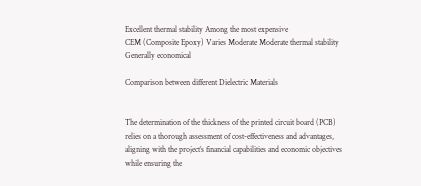Excellent thermal stability Among the most expensive
CEM (Composite Epoxy) Varies Moderate Moderate thermal stability Generally economical

Comparison between different Dielectric Materials


The determination of the thickness of the printed circuit board (PCB) relies on a thorough assessment of cost-effectiveness and advantages, aligning with the project’s financial capabilities and economic objectives while ensuring the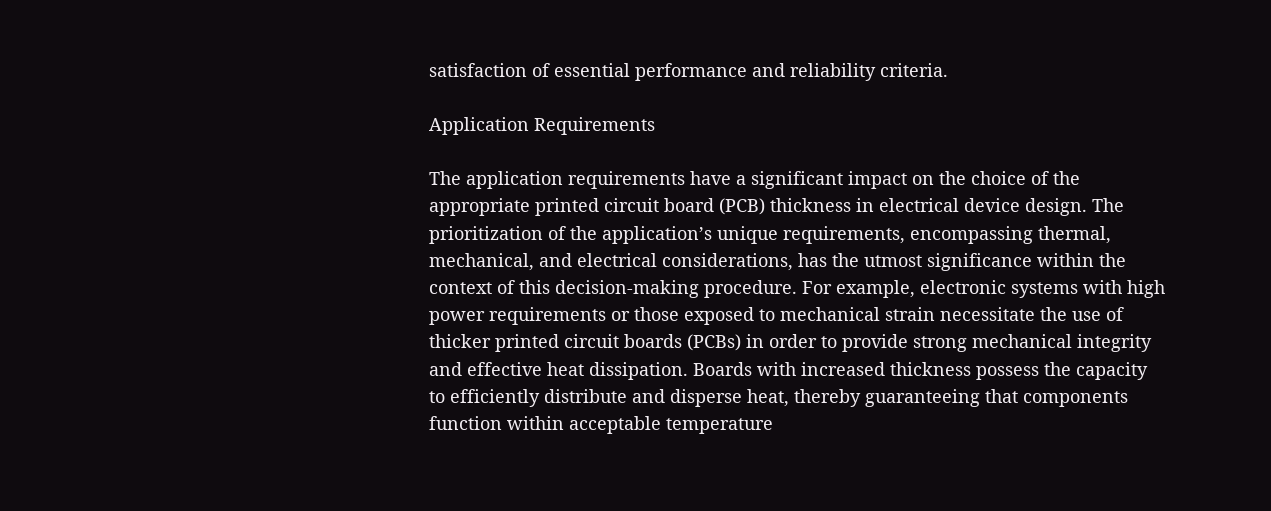satisfaction of essential performance and reliability criteria.

Application Requirements

The application requirements have a significant impact on the choice of the appropriate printed circuit board (PCB) thickness in electrical device design. The prioritization of the application’s unique requirements, encompassing thermal, mechanical, and electrical considerations, has the utmost significance within the context of this decision-making procedure. For example, electronic systems with high power requirements or those exposed to mechanical strain necessitate the use of thicker printed circuit boards (PCBs) in order to provide strong mechanical integrity and effective heat dissipation. Boards with increased thickness possess the capacity to efficiently distribute and disperse heat, thereby guaranteeing that components function within acceptable temperature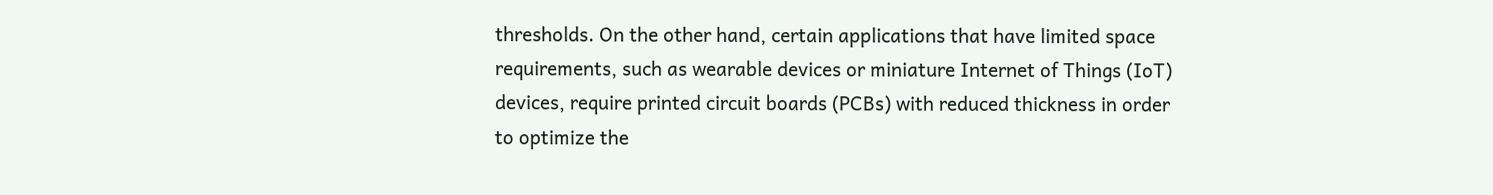thresholds. On the other hand, certain applications that have limited space requirements, such as wearable devices or miniature Internet of Things (IoT) devices, require printed circuit boards (PCBs) with reduced thickness in order to optimize the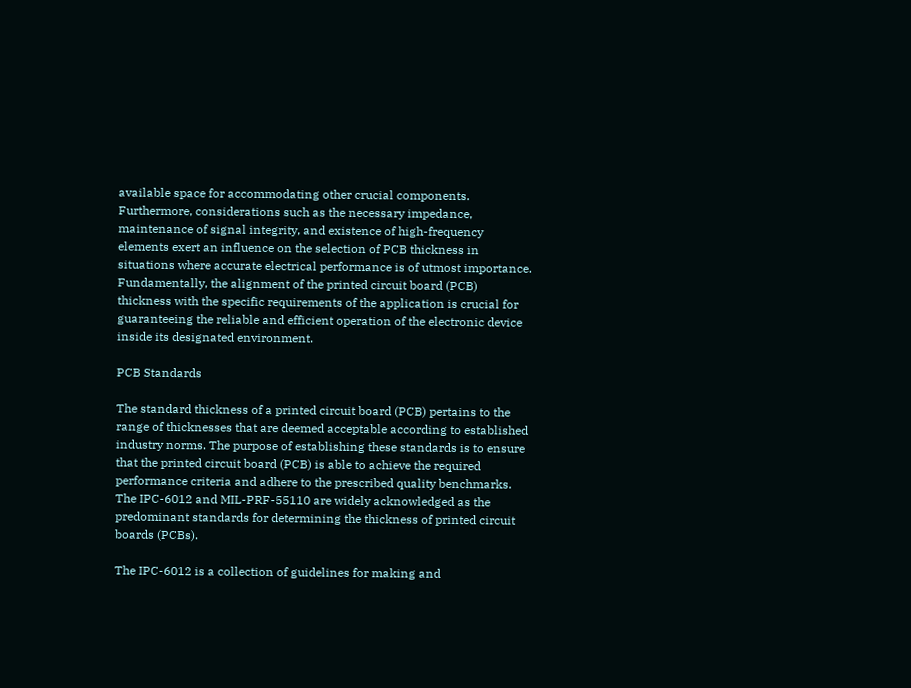available space for accommodating other crucial components. Furthermore, considerations such as the necessary impedance, maintenance of signal integrity, and existence of high-frequency elements exert an influence on the selection of PCB thickness in situations where accurate electrical performance is of utmost importance. Fundamentally, the alignment of the printed circuit board (PCB) thickness with the specific requirements of the application is crucial for guaranteeing the reliable and efficient operation of the electronic device inside its designated environment.

PCB Standards

The standard thickness of a printed circuit board (PCB) pertains to the range of thicknesses that are deemed acceptable according to established industry norms. The purpose of establishing these standards is to ensure that the printed circuit board (PCB) is able to achieve the required performance criteria and adhere to the prescribed quality benchmarks. The IPC-6012 and MIL-PRF-55110 are widely acknowledged as the predominant standards for determining the thickness of printed circuit boards (PCBs).

The IPC-6012 is a collection of guidelines for making and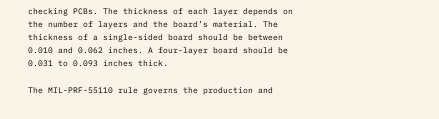checking PCBs. The thickness of each layer depends on the number of layers and the board’s material. The thickness of a single-sided board should be between 0.010 and 0.062 inches. A four-layer board should be 0.031 to 0.093 inches thick.

The MIL-PRF-55110 rule governs the production and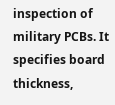inspection of military PCBs. It specifies board thickness,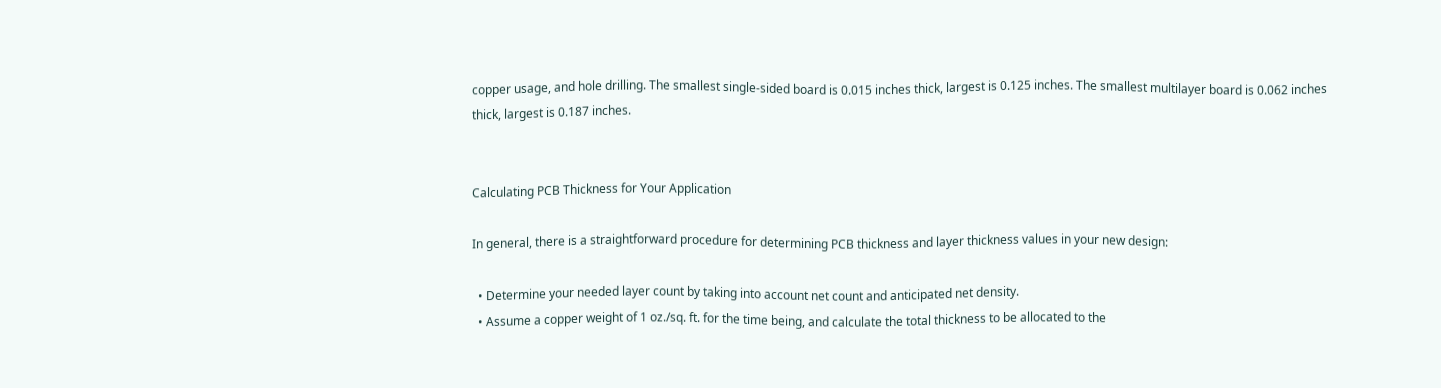copper usage, and hole drilling. The smallest single-sided board is 0.015 inches thick, largest is 0.125 inches. The smallest multilayer board is 0.062 inches thick, largest is 0.187 inches.


Calculating PCB Thickness for Your Application

In general, there is a straightforward procedure for determining PCB thickness and layer thickness values in your new design:

  • Determine your needed layer count by taking into account net count and anticipated net density.
  • Assume a copper weight of 1 oz./sq. ft. for the time being, and calculate the total thickness to be allocated to the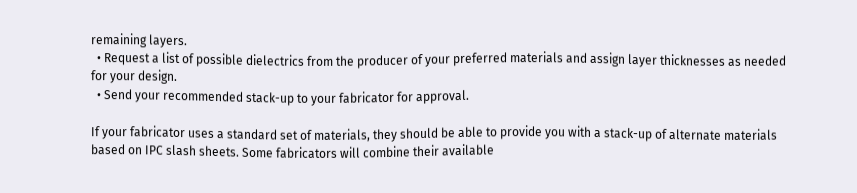remaining layers.
  • Request a list of possible dielectrics from the producer of your preferred materials and assign layer thicknesses as needed for your design.
  • Send your recommended stack-up to your fabricator for approval.

If your fabricator uses a standard set of materials, they should be able to provide you with a stack-up of alternate materials based on IPC slash sheets. Some fabricators will combine their available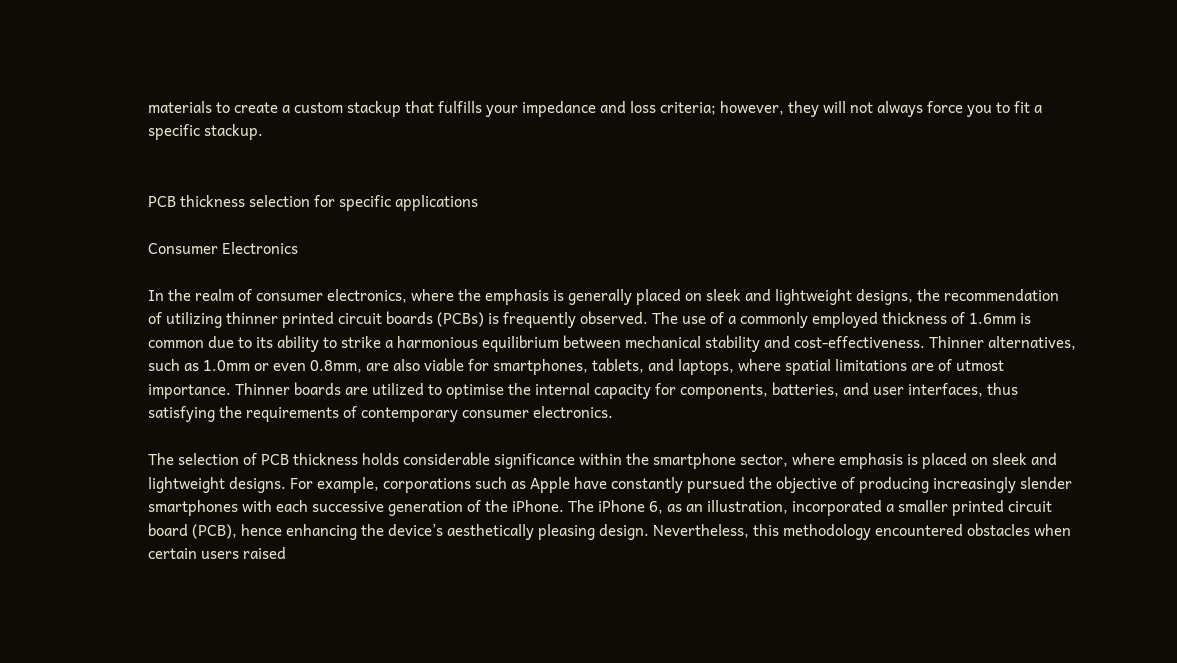materials to create a custom stackup that fulfills your impedance and loss criteria; however, they will not always force you to fit a specific stackup.


PCB thickness selection for specific applications

Consumer Electronics

In the realm of consumer electronics, where the emphasis is generally placed on sleek and lightweight designs, the recommendation of utilizing thinner printed circuit boards (PCBs) is frequently observed. The use of a commonly employed thickness of 1.6mm is common due to its ability to strike a harmonious equilibrium between mechanical stability and cost-effectiveness. Thinner alternatives, such as 1.0mm or even 0.8mm, are also viable for smartphones, tablets, and laptops, where spatial limitations are of utmost importance. Thinner boards are utilized to optimise the internal capacity for components, batteries, and user interfaces, thus satisfying the requirements of contemporary consumer electronics.

The selection of PCB thickness holds considerable significance within the smartphone sector, where emphasis is placed on sleek and lightweight designs. For example, corporations such as Apple have constantly pursued the objective of producing increasingly slender smartphones with each successive generation of the iPhone. The iPhone 6, as an illustration, incorporated a smaller printed circuit board (PCB), hence enhancing the device’s aesthetically pleasing design. Nevertheless, this methodology encountered obstacles when certain users raised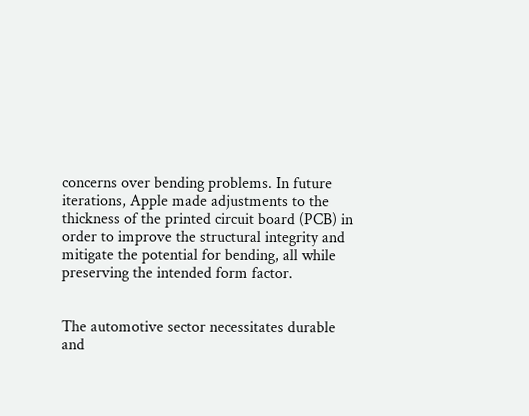concerns over bending problems. In future iterations, Apple made adjustments to the thickness of the printed circuit board (PCB) in order to improve the structural integrity and mitigate the potential for bending, all while preserving the intended form factor.


The automotive sector necessitates durable and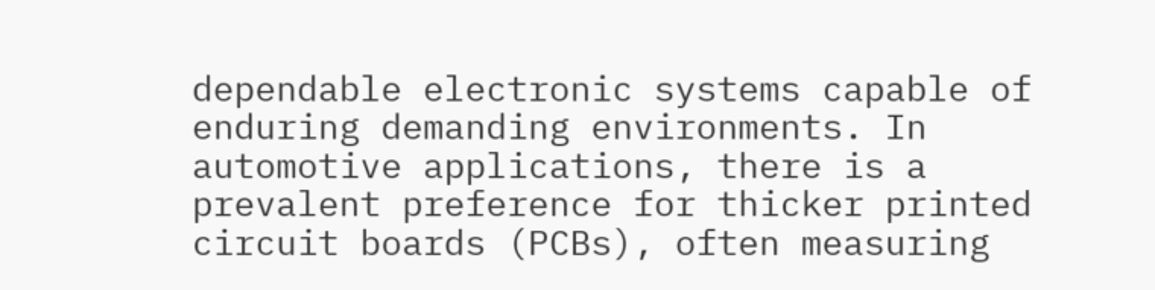dependable electronic systems capable of enduring demanding environments. In automotive applications, there is a prevalent preference for thicker printed circuit boards (PCBs), often measuring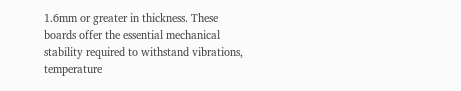1.6mm or greater in thickness. These boards offer the essential mechanical stability required to withstand vibrations, temperature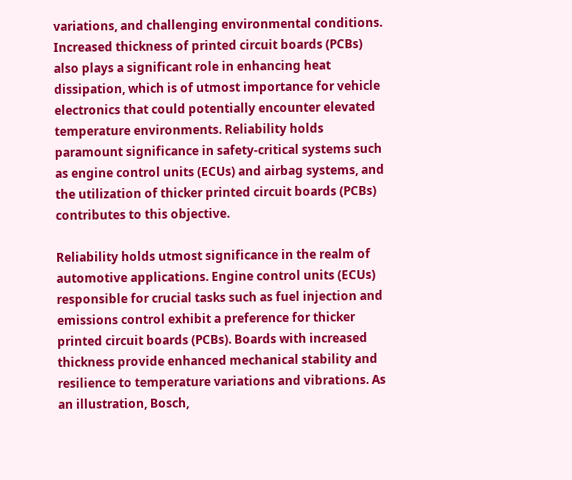variations, and challenging environmental conditions. Increased thickness of printed circuit boards (PCBs) also plays a significant role in enhancing heat dissipation, which is of utmost importance for vehicle electronics that could potentially encounter elevated temperature environments. Reliability holds paramount significance in safety-critical systems such as engine control units (ECUs) and airbag systems, and the utilization of thicker printed circuit boards (PCBs) contributes to this objective.

Reliability holds utmost significance in the realm of automotive applications. Engine control units (ECUs) responsible for crucial tasks such as fuel injection and emissions control exhibit a preference for thicker printed circuit boards (PCBs). Boards with increased thickness provide enhanced mechanical stability and resilience to temperature variations and vibrations. As an illustration, Bosch,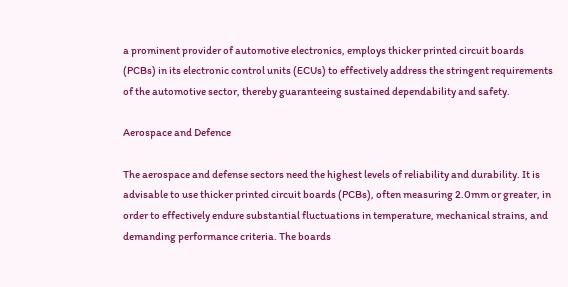a prominent provider of automotive electronics, employs thicker printed circuit boards (PCBs) in its electronic control units (ECUs) to effectively address the stringent requirements of the automotive sector, thereby guaranteeing sustained dependability and safety.

Aerospace and Defence

The aerospace and defense sectors need the highest levels of reliability and durability. It is advisable to use thicker printed circuit boards (PCBs), often measuring 2.0mm or greater, in order to effectively endure substantial fluctuations in temperature, mechanical strains, and demanding performance criteria. The boards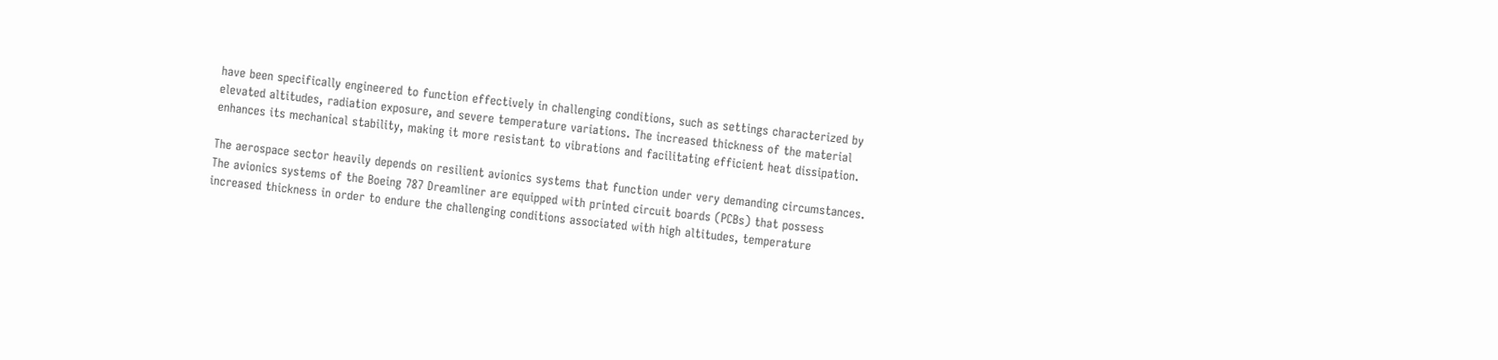have been specifically engineered to function effectively in challenging conditions, such as settings characterized by elevated altitudes, radiation exposure, and severe temperature variations. The increased thickness of the material enhances its mechanical stability, making it more resistant to vibrations and facilitating efficient heat dissipation.

The aerospace sector heavily depends on resilient avionics systems that function under very demanding circumstances. The avionics systems of the Boeing 787 Dreamliner are equipped with printed circuit boards (PCBs) that possess increased thickness in order to endure the challenging conditions associated with high altitudes, temperature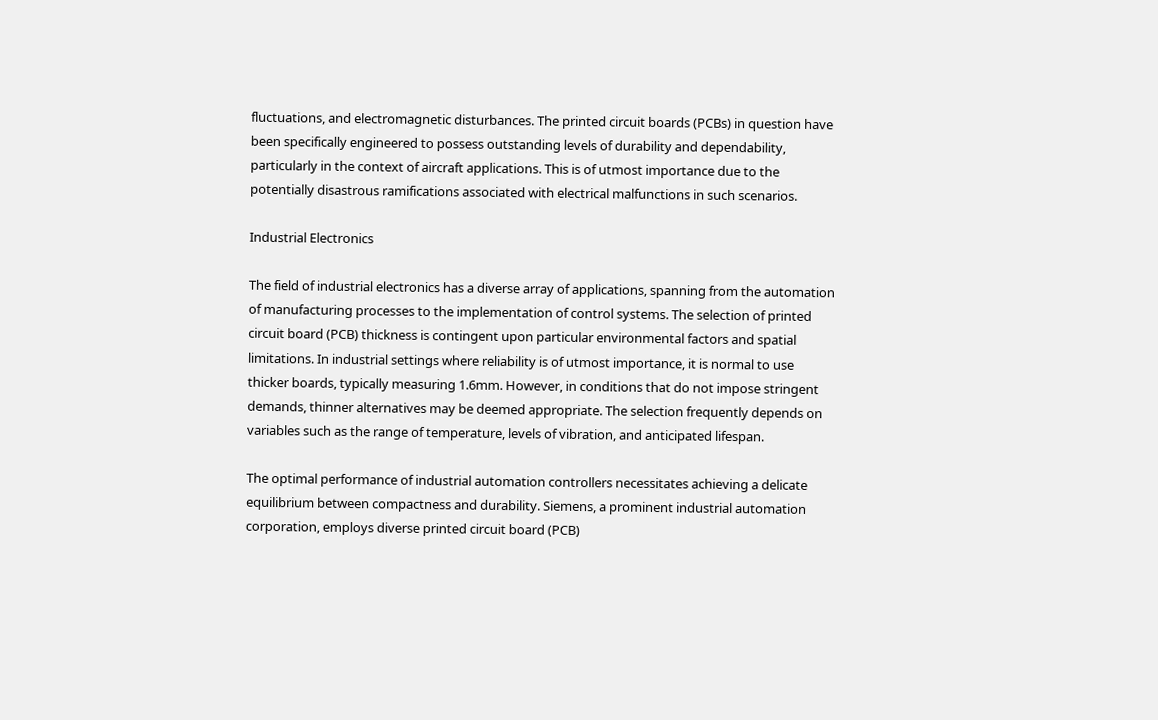fluctuations, and electromagnetic disturbances. The printed circuit boards (PCBs) in question have been specifically engineered to possess outstanding levels of durability and dependability, particularly in the context of aircraft applications. This is of utmost importance due to the potentially disastrous ramifications associated with electrical malfunctions in such scenarios.

Industrial Electronics

The field of industrial electronics has a diverse array of applications, spanning from the automation of manufacturing processes to the implementation of control systems. The selection of printed circuit board (PCB) thickness is contingent upon particular environmental factors and spatial limitations. In industrial settings where reliability is of utmost importance, it is normal to use thicker boards, typically measuring 1.6mm. However, in conditions that do not impose stringent demands, thinner alternatives may be deemed appropriate. The selection frequently depends on variables such as the range of temperature, levels of vibration, and anticipated lifespan.

The optimal performance of industrial automation controllers necessitates achieving a delicate equilibrium between compactness and durability. Siemens, a prominent industrial automation corporation, employs diverse printed circuit board (PCB)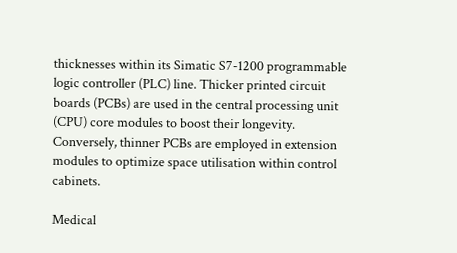thicknesses within its Simatic S7-1200 programmable logic controller (PLC) line. Thicker printed circuit boards (PCBs) are used in the central processing unit (CPU) core modules to boost their longevity. Conversely, thinner PCBs are employed in extension modules to optimize space utilisation within control cabinets.

Medical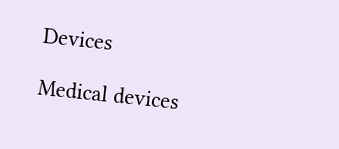Devices

Medical devices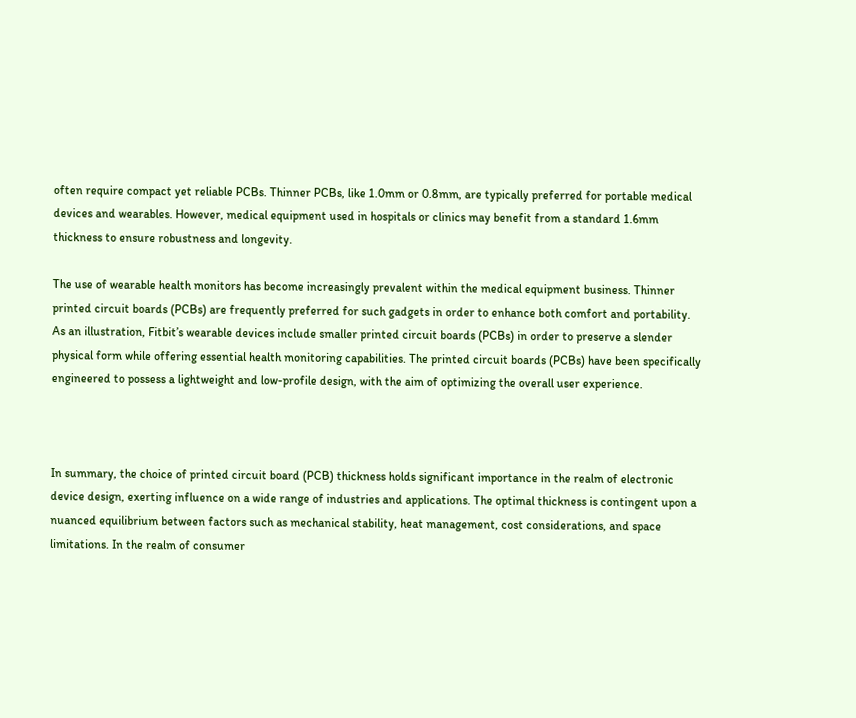often require compact yet reliable PCBs. Thinner PCBs, like 1.0mm or 0.8mm, are typically preferred for portable medical devices and wearables. However, medical equipment used in hospitals or clinics may benefit from a standard 1.6mm thickness to ensure robustness and longevity.

The use of wearable health monitors has become increasingly prevalent within the medical equipment business. Thinner printed circuit boards (PCBs) are frequently preferred for such gadgets in order to enhance both comfort and portability. As an illustration, Fitbit’s wearable devices include smaller printed circuit boards (PCBs) in order to preserve a slender physical form while offering essential health monitoring capabilities. The printed circuit boards (PCBs) have been specifically engineered to possess a lightweight and low-profile design, with the aim of optimizing the overall user experience.



In summary, the choice of printed circuit board (PCB) thickness holds significant importance in the realm of electronic device design, exerting influence on a wide range of industries and applications. The optimal thickness is contingent upon a nuanced equilibrium between factors such as mechanical stability, heat management, cost considerations, and space limitations. In the realm of consumer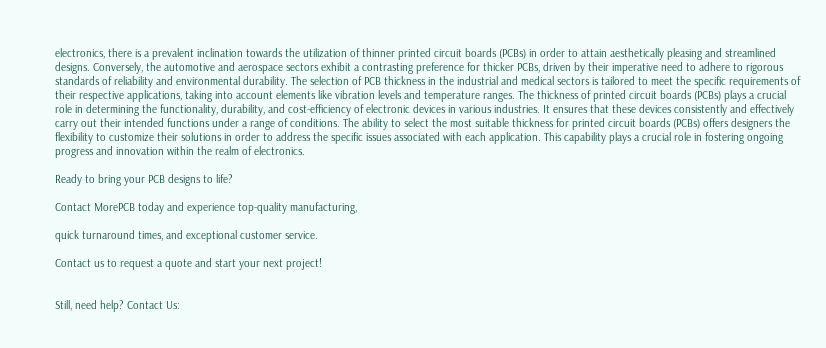electronics, there is a prevalent inclination towards the utilization of thinner printed circuit boards (PCBs) in order to attain aesthetically pleasing and streamlined designs. Conversely, the automotive and aerospace sectors exhibit a contrasting preference for thicker PCBs, driven by their imperative need to adhere to rigorous standards of reliability and environmental durability. The selection of PCB thickness in the industrial and medical sectors is tailored to meet the specific requirements of their respective applications, taking into account elements like vibration levels and temperature ranges. The thickness of printed circuit boards (PCBs) plays a crucial role in determining the functionality, durability, and cost-efficiency of electronic devices in various industries. It ensures that these devices consistently and effectively carry out their intended functions under a range of conditions. The ability to select the most suitable thickness for printed circuit boards (PCBs) offers designers the flexibility to customize their solutions in order to address the specific issues associated with each application. This capability plays a crucial role in fostering ongoing progress and innovation within the realm of electronics.

Ready to bring your PCB designs to life?

Contact MorePCB today and experience top-quality manufacturing,

quick turnaround times, and exceptional customer service.

Contact us to request a quote and start your next project!


Still, need help? Contact Us: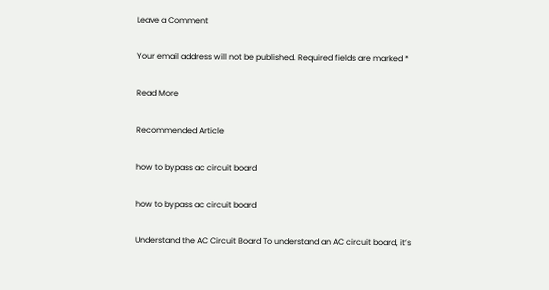Leave a Comment

Your email address will not be published. Required fields are marked *

Read More

Recommended Article

how to bypass ac circuit board

how to bypass ac circuit board

Understand the AC Circuit Board To understand an AC circuit board, it’s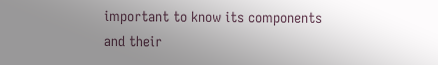important to know its components and their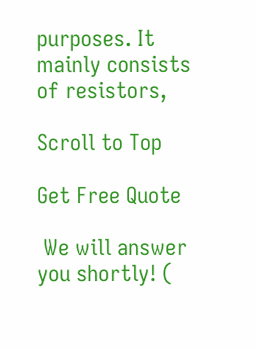purposes. It mainly consists of resistors,

Scroll to Top

Get Free Quote

 We will answer you shortly! (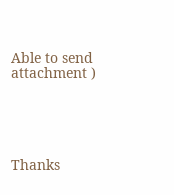Able to send attachment )





Thanks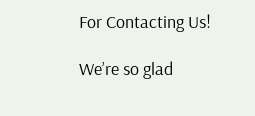For Contacting Us!

We’re so glad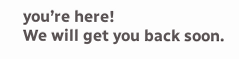you’re here!
We will get you back soon.